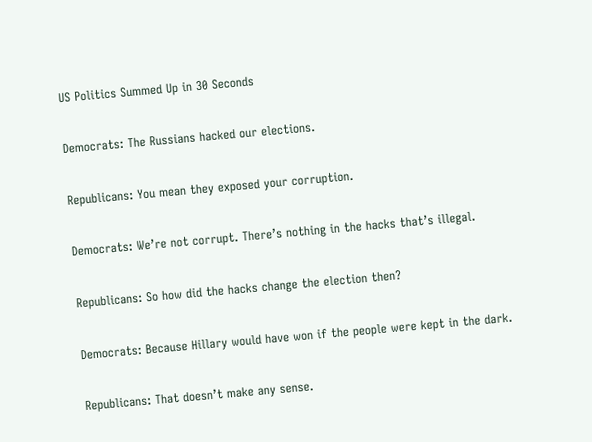US Politics Summed Up in 30 Seconds

Democrats: The Russians hacked our elections.

Republicans: You mean they exposed your corruption.

Democrats: We’re not corrupt. There’s nothing in the hacks that’s illegal.

Republicans: So how did the hacks change the election then?

Democrats: Because Hillary would have won if the people were kept in the dark.

Republicans: That doesn’t make any sense.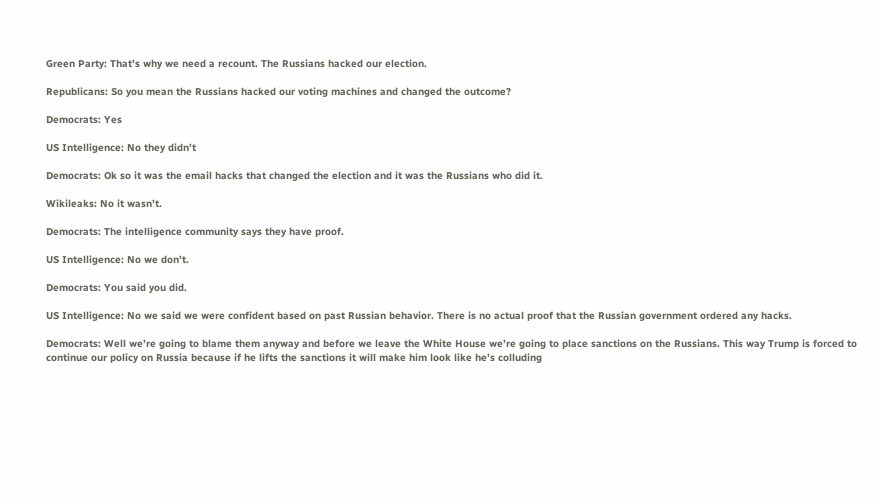Green Party: That’s why we need a recount. The Russians hacked our election.

Republicans: So you mean the Russians hacked our voting machines and changed the outcome?

Democrats: Yes

US Intelligence: No they didn’t

Democrats: Ok so it was the email hacks that changed the election and it was the Russians who did it.

Wikileaks: No it wasn’t.

Democrats: The intelligence community says they have proof.

US Intelligence: No we don’t.

Democrats: You said you did.

US Intelligence: No we said we were confident based on past Russian behavior. There is no actual proof that the Russian government ordered any hacks.

Democrats: Well we’re going to blame them anyway and before we leave the White House we’re going to place sanctions on the Russians. This way Trump is forced to continue our policy on Russia because if he lifts the sanctions it will make him look like he’s colluding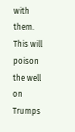with them. This will poison the well on Trumps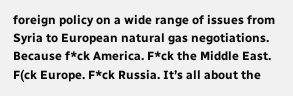foreign policy on a wide range of issues from Syria to European natural gas negotiations. Because f*ck America. F*ck the Middle East. F(ck Europe. F*ck Russia. It’s all about the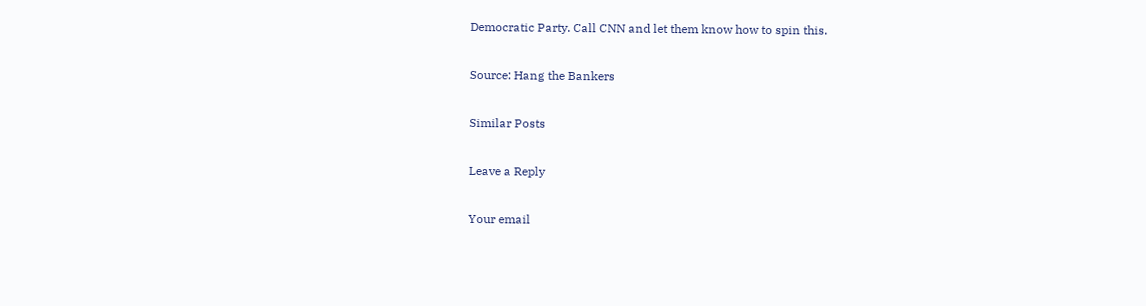Democratic Party. Call CNN and let them know how to spin this.

Source: Hang the Bankers

Similar Posts

Leave a Reply

Your email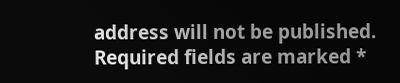address will not be published. Required fields are marked *